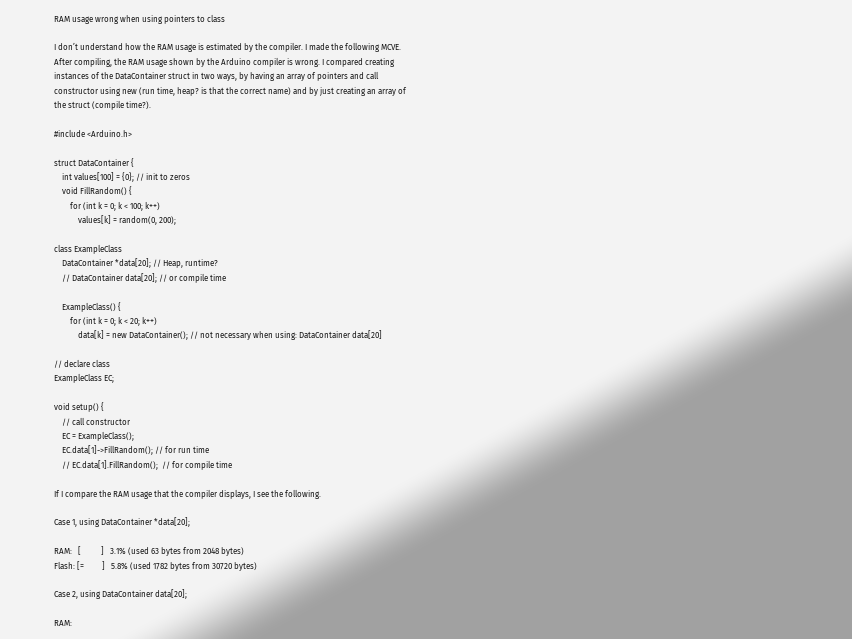RAM usage wrong when using pointers to class

I don’t understand how the RAM usage is estimated by the compiler. I made the following MCVE.
After compiling, the RAM usage shown by the Arduino compiler is wrong. I compared creating instances of the DataContainer struct in two ways, by having an array of pointers and call constructor using new (run time, heap? is that the correct name) and by just creating an array of the struct (compile time?).

#include <Arduino.h>

struct DataContainer {
    int values[100] = {0}; // init to zeros
    void FillRandom() {
        for (int k = 0; k < 100; k++)
            values[k] = random(0, 200);

class ExampleClass
    DataContainer *data[20]; // Heap, runtime?
    // DataContainer data[20]; // or compile time

    ExampleClass() {
        for (int k = 0; k < 20; k++)
            data[k] = new DataContainer(); // not necessary when using: DataContainer data[20]

// declare class
ExampleClass EC;

void setup() {
    // call constructor
    EC = ExampleClass();
    EC.data[1]->FillRandom(); // for run time
    // EC.data[1].FillRandom();  // for compile time

If I compare the RAM usage that the compiler displays, I see the following.

Case 1, using DataContainer *data[20];

RAM:   [          ]   3.1% (used 63 bytes from 2048 bytes)
Flash: [=         ]   5.8% (used 1782 bytes from 30720 bytes)

Case 2, using DataContainer data[20];

RAM: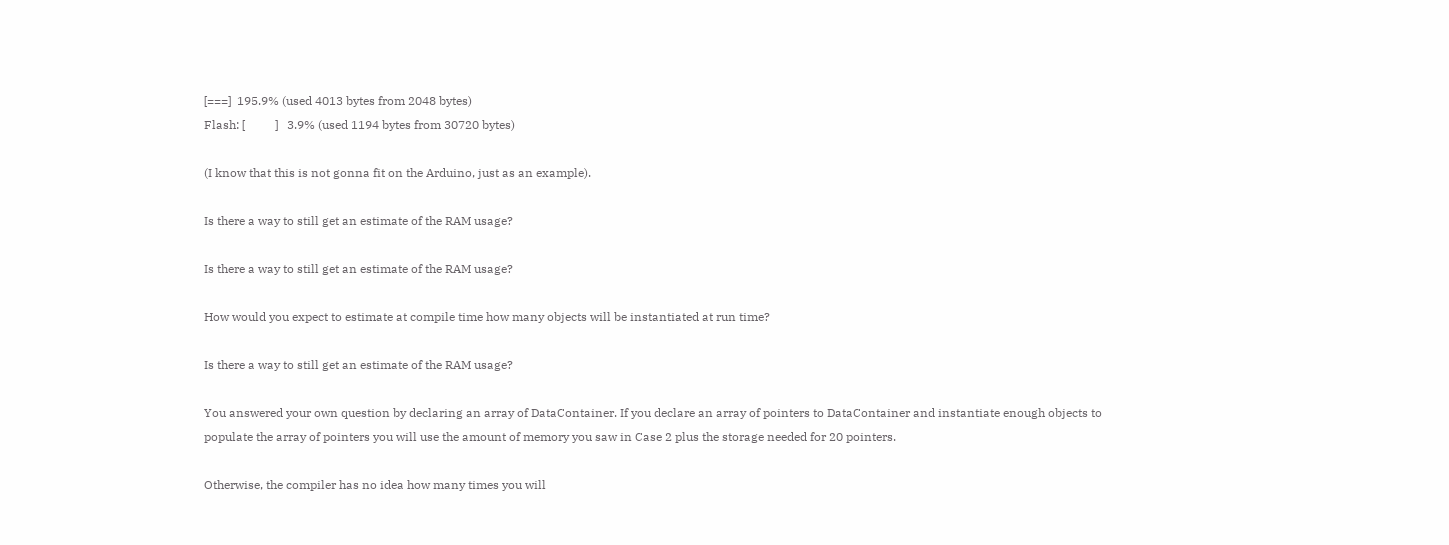[===]  195.9% (used 4013 bytes from 2048 bytes)
Flash: [          ]   3.9% (used 1194 bytes from 30720 bytes)

(I know that this is not gonna fit on the Arduino, just as an example).

Is there a way to still get an estimate of the RAM usage?

Is there a way to still get an estimate of the RAM usage?

How would you expect to estimate at compile time how many objects will be instantiated at run time?

Is there a way to still get an estimate of the RAM usage?

You answered your own question by declaring an array of DataContainer. If you declare an array of pointers to DataContainer and instantiate enough objects to populate the array of pointers you will use the amount of memory you saw in Case 2 plus the storage needed for 20 pointers.

Otherwise, the compiler has no idea how many times you will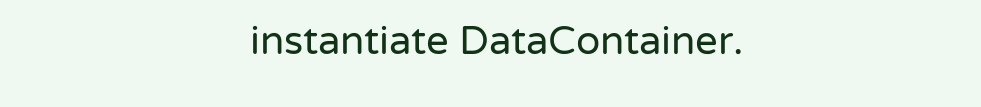instantiate DataContainer.